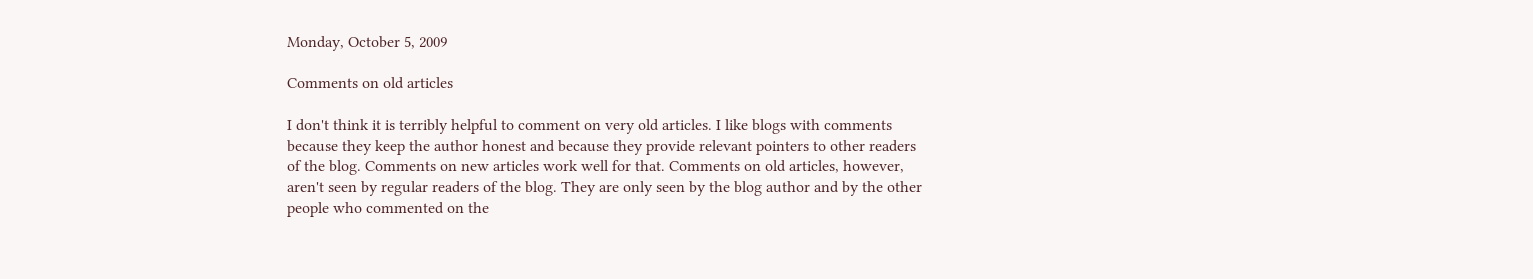Monday, October 5, 2009

Comments on old articles

I don't think it is terribly helpful to comment on very old articles. I like blogs with comments because they keep the author honest and because they provide relevant pointers to other readers of the blog. Comments on new articles work well for that. Comments on old articles, however, aren't seen by regular readers of the blog. They are only seen by the blog author and by the other people who commented on the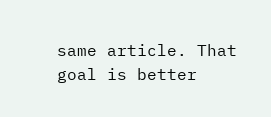same article. That goal is better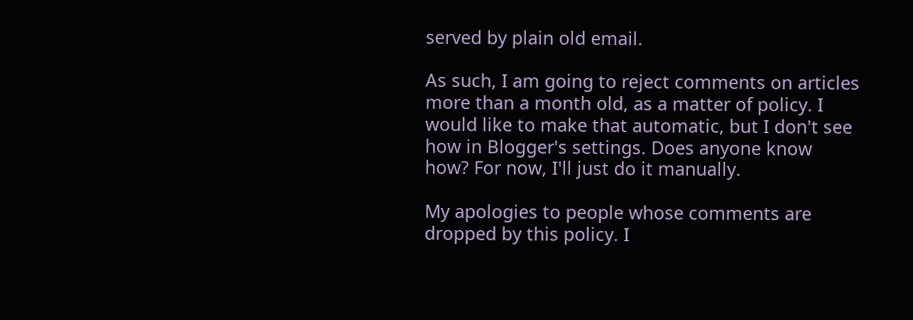served by plain old email.

As such, I am going to reject comments on articles more than a month old, as a matter of policy. I would like to make that automatic, but I don't see how in Blogger's settings. Does anyone know how? For now, I'll just do it manually.

My apologies to people whose comments are dropped by this policy. I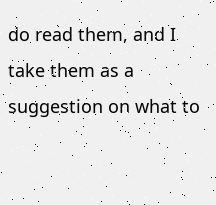do read them, and I take them as a suggestion on what to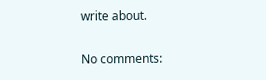write about.

No comments: